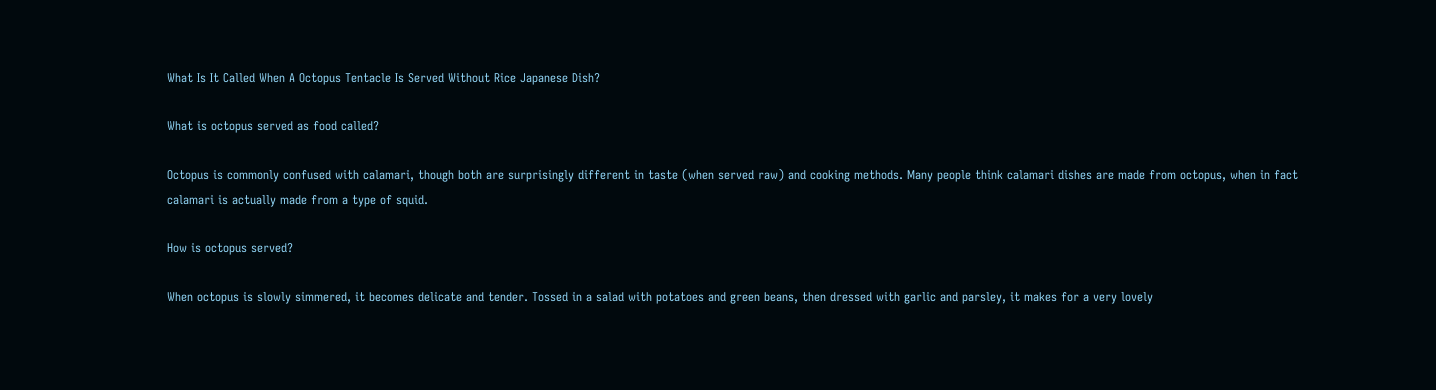What Is It Called When A Octopus Tentacle Is Served Without Rice Japanese Dish?

What is octopus served as food called?

Octopus is commonly confused with calamari, though both are surprisingly different in taste (when served raw) and cooking methods. Many people think calamari dishes are made from octopus, when in fact calamari is actually made from a type of squid.

How is octopus served?

When octopus is slowly simmered, it becomes delicate and tender. Tossed in a salad with potatoes and green beans, then dressed with garlic and parsley, it makes for a very lovely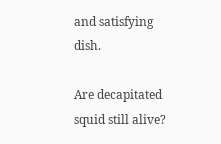and satisfying dish.

Are decapitated squid still alive?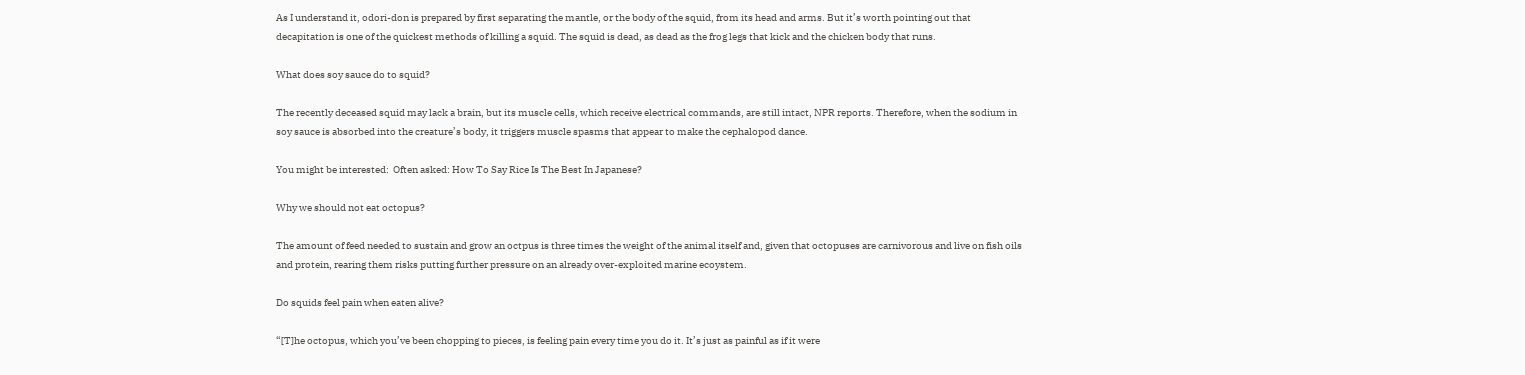As I understand it, odori-don is prepared by first separating the mantle, or the body of the squid, from its head and arms. But it’s worth pointing out that decapitation is one of the quickest methods of killing a squid. The squid is dead, as dead as the frog legs that kick and the chicken body that runs.

What does soy sauce do to squid?

The recently deceased squid may lack a brain, but its muscle cells, which receive electrical commands, are still intact, NPR reports. Therefore, when the sodium in soy sauce is absorbed into the creature’s body, it triggers muscle spasms that appear to make the cephalopod dance.

You might be interested:  Often asked: How To Say Rice Is The Best In Japanese?

Why we should not eat octopus?

The amount of feed needed to sustain and grow an octpus is three times the weight of the animal itself and, given that octopuses are carnivorous and live on fish oils and protein, rearing them risks putting further pressure on an already over-exploited marine ecoystem.

Do squids feel pain when eaten alive?

“[T]he octopus, which you’ve been chopping to pieces, is feeling pain every time you do it. It’s just as painful as if it were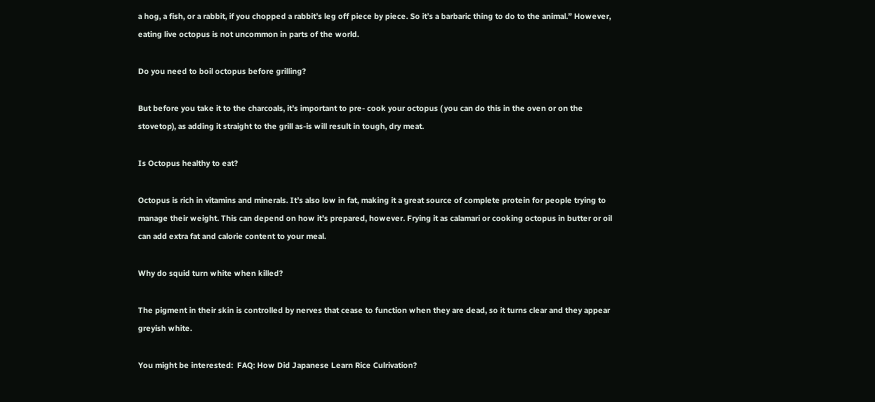a hog, a fish, or a rabbit, if you chopped a rabbit’s leg off piece by piece. So it’s a barbaric thing to do to the animal.” However, eating live octopus is not uncommon in parts of the world.

Do you need to boil octopus before grilling?

But before you take it to the charcoals, it’s important to pre- cook your octopus ( you can do this in the oven or on the stovetop), as adding it straight to the grill as-is will result in tough, dry meat.

Is Octopus healthy to eat?

Octopus is rich in vitamins and minerals. It’s also low in fat, making it a great source of complete protein for people trying to manage their weight. This can depend on how it’s prepared, however. Frying it as calamari or cooking octopus in butter or oil can add extra fat and calorie content to your meal.

Why do squid turn white when killed?

The pigment in their skin is controlled by nerves that cease to function when they are dead, so it turns clear and they appear greyish white.

You might be interested:  FAQ: How Did Japanese Learn Rice Culrivation?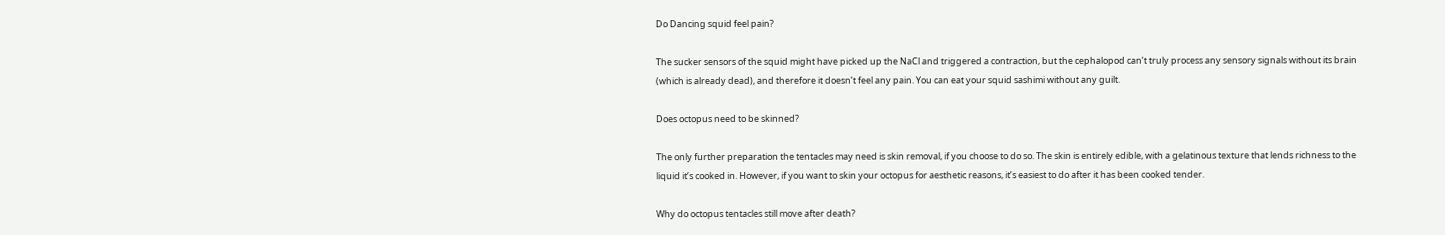Do Dancing squid feel pain?

The sucker sensors of the squid might have picked up the NaCl and triggered a contraction, but the cephalopod can’t truly process any sensory signals without its brain (which is already dead), and therefore it doesn’t feel any pain. You can eat your squid sashimi without any guilt.

Does octopus need to be skinned?

The only further preparation the tentacles may need is skin removal, if you choose to do so. The skin is entirely edible, with a gelatinous texture that lends richness to the liquid it’s cooked in. However, if you want to skin your octopus for aesthetic reasons, it’s easiest to do after it has been cooked tender.

Why do octopus tentacles still move after death?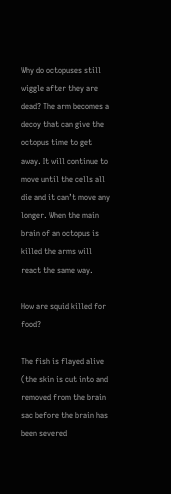Why do octopuses still wiggle after they are dead? The arm becomes a decoy that can give the octopus time to get away. It will continue to move until the cells all die and it can’t move any longer. When the main brain of an octopus is killed the arms will react the same way.

How are squid killed for food?

The fish is flayed alive (the skin is cut into and removed from the brain sac before the brain has been severed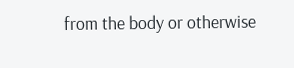from the body or otherwise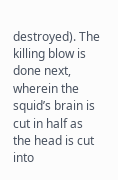destroyed). The killing blow is done next, wherein the squid’s brain is cut in half as the head is cut into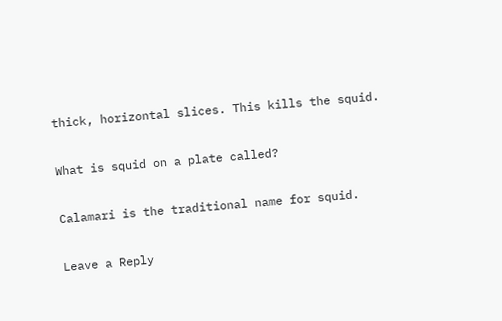thick, horizontal slices. This kills the squid.

What is squid on a plate called?

Calamari is the traditional name for squid.

Leave a Reply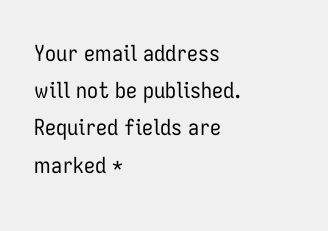Your email address will not be published. Required fields are marked *